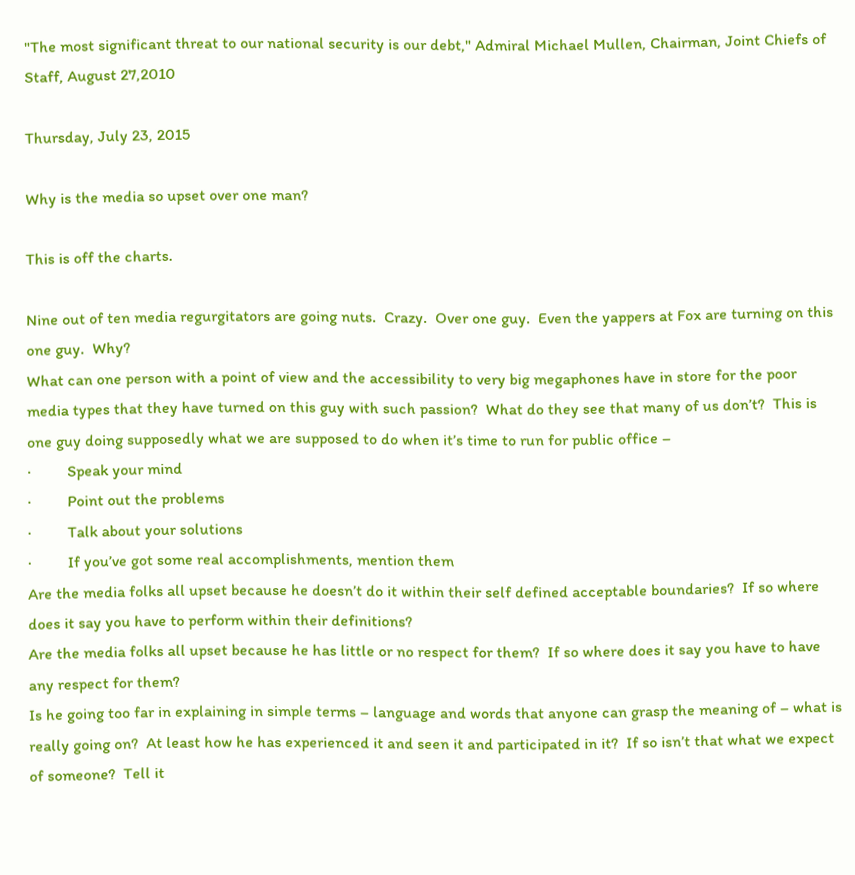"The most significant threat to our national security is our debt," Admiral Michael Mullen, Chairman, Joint Chiefs of Staff, August 27,2010

Thursday, July 23, 2015

Why is the media so upset over one man?

This is off the charts.

Nine out of ten media regurgitators are going nuts.  Crazy.  Over one guy.  Even the yappers at Fox are turning on this one guy.  Why?
What can one person with a point of view and the accessibility to very big megaphones have in store for the poor media types that they have turned on this guy with such passion?  What do they see that many of us don’t?  This is one guy doing supposedly what we are supposed to do when it’s time to run for public office –
·         Speak your mind
·         Point out the problems
·         Talk about your solutions
·         If you’ve got some real accomplishments, mention them
Are the media folks all upset because he doesn’t do it within their self defined acceptable boundaries?  If so where does it say you have to perform within their definitions?
Are the media folks all upset because he has little or no respect for them?  If so where does it say you have to have any respect for them?
Is he going too far in explaining in simple terms – language and words that anyone can grasp the meaning of – what is really going on?  At least how he has experienced it and seen it and participated in it?  If so isn’t that what we expect of someone?  Tell it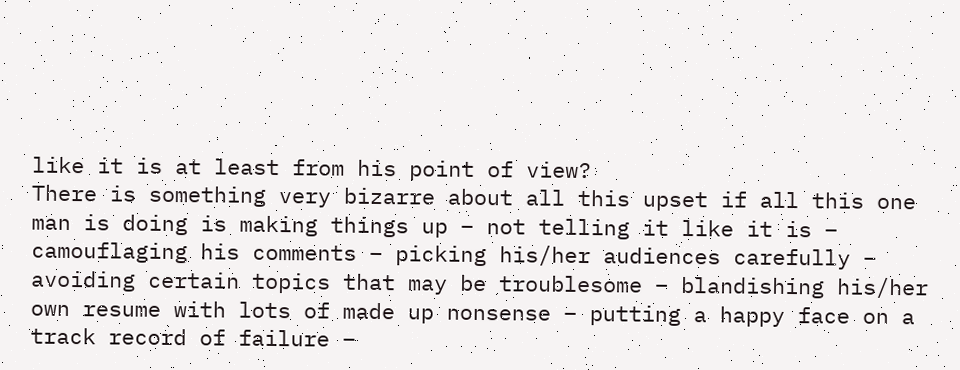like it is at least from his point of view?
There is something very bizarre about all this upset if all this one man is doing is making things up – not telling it like it is – camouflaging his comments – picking his/her audiences carefully – avoiding certain topics that may be troublesome – blandishing his/her own resume with lots of made up nonsense – putting a happy face on a track record of failure –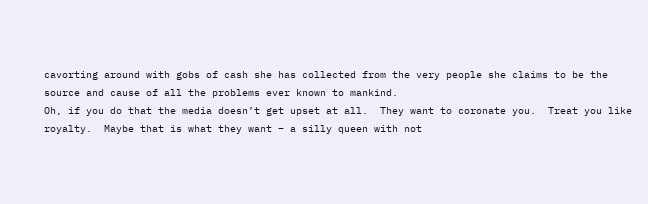cavorting around with gobs of cash she has collected from the very people she claims to be the source and cause of all the problems ever known to mankind.
Oh, if you do that the media doesn’t get upset at all.  They want to coronate you.  Treat you like royalty.  Maybe that is what they want – a silly queen with not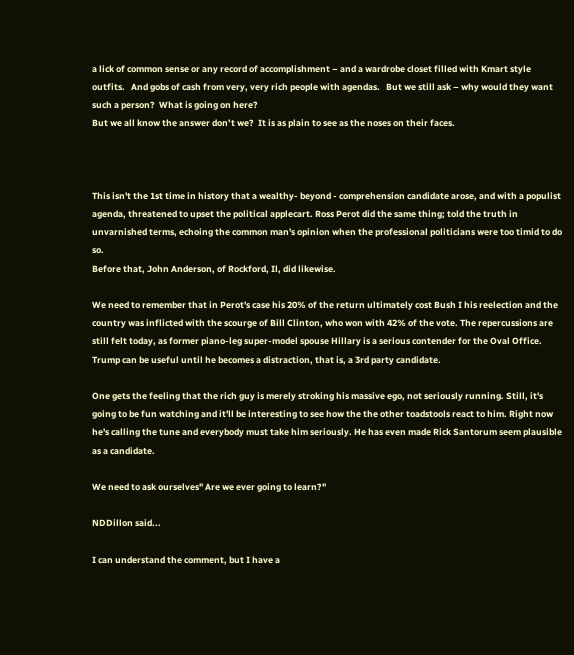a lick of common sense or any record of accomplishment – and a wardrobe closet filled with Kmart style outfits.   And gobs of cash from very, very rich people with agendas.   But we still ask – why would they want such a person?  What is going on here?
But we all know the answer don’t we?  It is as plain to see as the noses on their faces.



This isn't the 1st time in history that a wealthy- beyond - comprehension candidate arose, and with a populist agenda, threatened to upset the political applecart. Ross Perot did the same thing; told the truth in unvarnished terms, echoing the common man's opinion when the professional politicians were too timid to do so.
Before that, John Anderson, of Rockford, Il, did likewise.

We need to remember that in Perot's case his 20% of the return ultimately cost Bush I his reelection and the country was inflicted with the scourge of Bill Clinton, who won with 42% of the vote. The repercussions are still felt today, as former piano-leg super-model spouse Hillary is a serious contender for the Oval Office. Trump can be useful until he becomes a distraction, that is, a 3rd party candidate.

One gets the feeling that the rich guy is merely stroking his massive ego, not seriously running. Still, it's going to be fun watching and it'll be interesting to see how the the other toadstools react to him. Right now he's calling the tune and everybody must take him seriously. He has even made Rick Santorum seem plausible as a candidate.

We need to ask ourselves" Are we ever going to learn?"

NDDillon said...

I can understand the comment, but I have a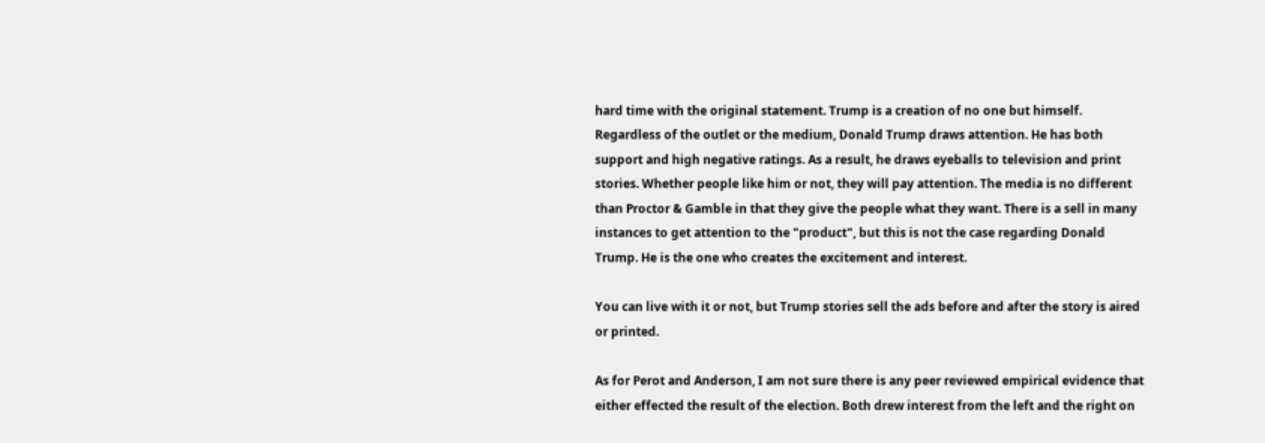hard time with the original statement. Trump is a creation of no one but himself. Regardless of the outlet or the medium, Donald Trump draws attention. He has both support and high negative ratings. As a result, he draws eyeballs to television and print stories. Whether people like him or not, they will pay attention. The media is no different than Proctor & Gamble in that they give the people what they want. There is a sell in many instances to get attention to the "product", but this is not the case regarding Donald Trump. He is the one who creates the excitement and interest.

You can live with it or not, but Trump stories sell the ads before and after the story is aired or printed.

As for Perot and Anderson, I am not sure there is any peer reviewed empirical evidence that either effected the result of the election. Both drew interest from the left and the right on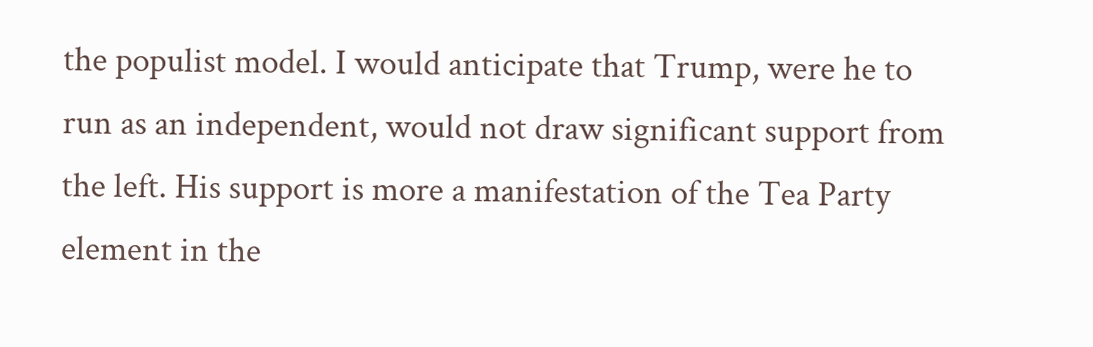the populist model. I would anticipate that Trump, were he to run as an independent, would not draw significant support from the left. His support is more a manifestation of the Tea Party element in the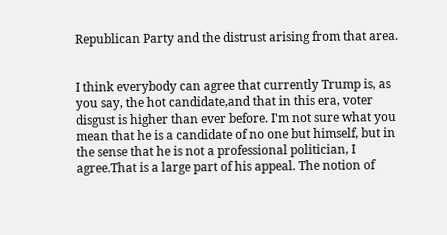Republican Party and the distrust arising from that area.


I think everybody can agree that currently Trump is, as you say, the hot candidate,and that in this era, voter disgust is higher than ever before. I'm not sure what you mean that he is a candidate of no one but himself, but in the sense that he is not a professional politician, I agree.That is a large part of his appeal. The notion of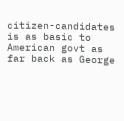citizen-candidates is as basic to American govt as far back as George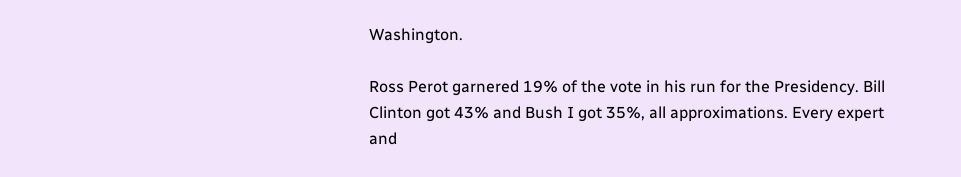Washington.

Ross Perot garnered 19% of the vote in his run for the Presidency. Bill Clinton got 43% and Bush I got 35%, all approximations. Every expert and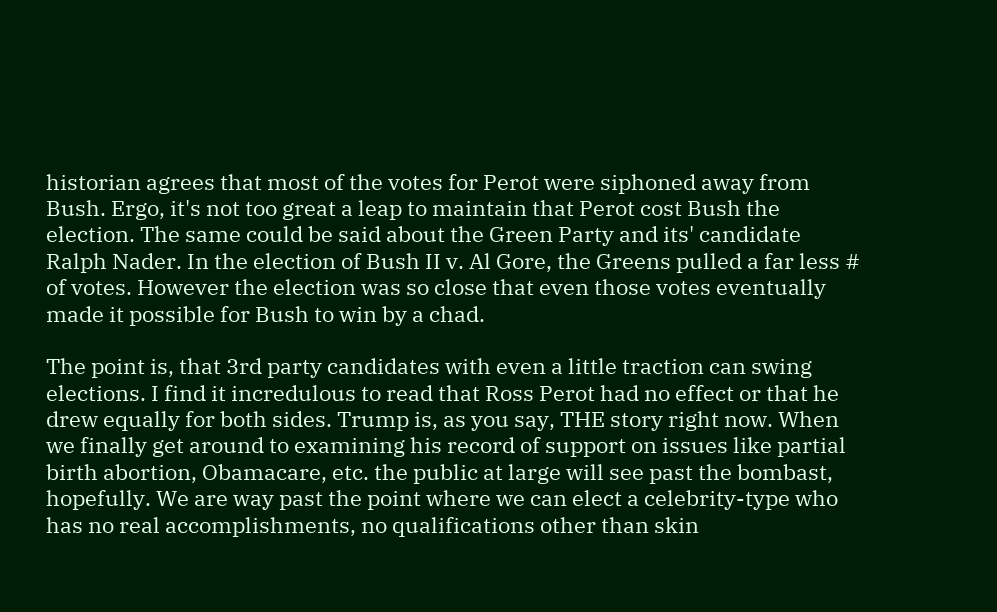historian agrees that most of the votes for Perot were siphoned away from Bush. Ergo, it's not too great a leap to maintain that Perot cost Bush the election. The same could be said about the Green Party and its' candidate Ralph Nader. In the election of Bush II v. Al Gore, the Greens pulled a far less # of votes. However the election was so close that even those votes eventually made it possible for Bush to win by a chad.

The point is, that 3rd party candidates with even a little traction can swing elections. I find it incredulous to read that Ross Perot had no effect or that he drew equally for both sides. Trump is, as you say, THE story right now. When we finally get around to examining his record of support on issues like partial birth abortion, Obamacare, etc. the public at large will see past the bombast, hopefully. We are way past the point where we can elect a celebrity-type who has no real accomplishments, no qualifications other than skin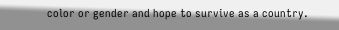color or gender and hope to survive as a country.